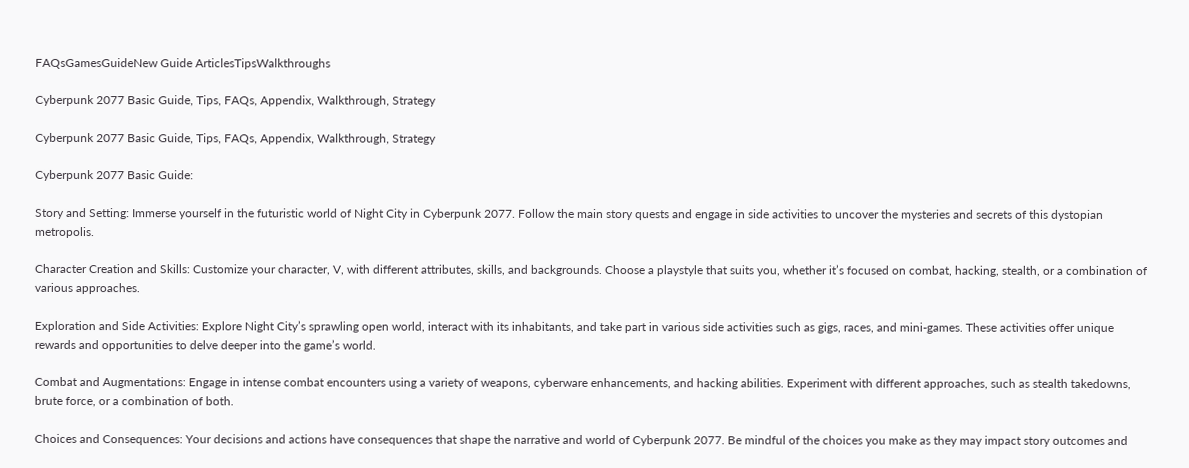FAQsGamesGuideNew Guide ArticlesTipsWalkthroughs

Cyberpunk 2077 Basic Guide, Tips, FAQs, Appendix, Walkthrough, Strategy

Cyberpunk 2077 Basic Guide, Tips, FAQs, Appendix, Walkthrough, Strategy

Cyberpunk 2077 Basic Guide:

Story and Setting: Immerse yourself in the futuristic world of Night City in Cyberpunk 2077. Follow the main story quests and engage in side activities to uncover the mysteries and secrets of this dystopian metropolis.

Character Creation and Skills: Customize your character, V, with different attributes, skills, and backgrounds. Choose a playstyle that suits you, whether it’s focused on combat, hacking, stealth, or a combination of various approaches.

Exploration and Side Activities: Explore Night City’s sprawling open world, interact with its inhabitants, and take part in various side activities such as gigs, races, and mini-games. These activities offer unique rewards and opportunities to delve deeper into the game’s world.

Combat and Augmentations: Engage in intense combat encounters using a variety of weapons, cyberware enhancements, and hacking abilities. Experiment with different approaches, such as stealth takedowns, brute force, or a combination of both.

Choices and Consequences: Your decisions and actions have consequences that shape the narrative and world of Cyberpunk 2077. Be mindful of the choices you make as they may impact story outcomes and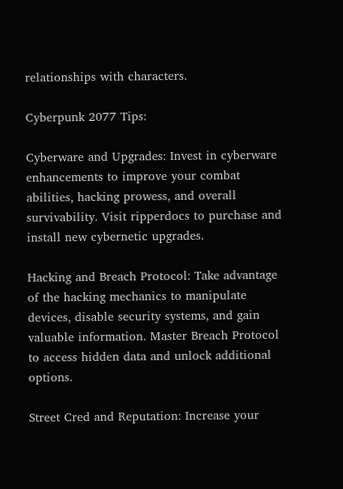relationships with characters.

Cyberpunk 2077 Tips:

Cyberware and Upgrades: Invest in cyberware enhancements to improve your combat abilities, hacking prowess, and overall survivability. Visit ripperdocs to purchase and install new cybernetic upgrades.

Hacking and Breach Protocol: Take advantage of the hacking mechanics to manipulate devices, disable security systems, and gain valuable information. Master Breach Protocol to access hidden data and unlock additional options.

Street Cred and Reputation: Increase your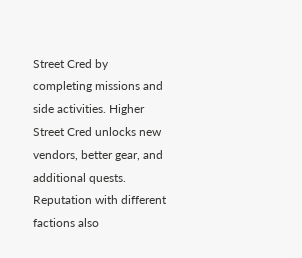Street Cred by completing missions and side activities. Higher Street Cred unlocks new vendors, better gear, and additional quests. Reputation with different factions also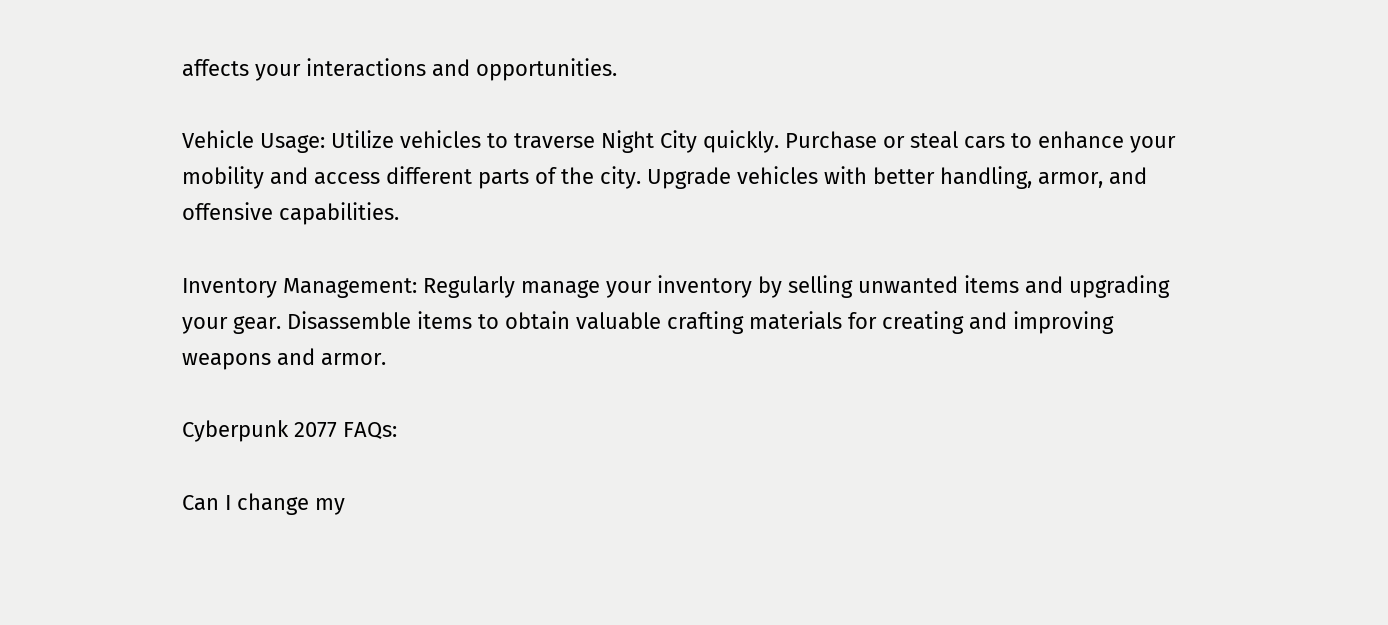affects your interactions and opportunities.

Vehicle Usage: Utilize vehicles to traverse Night City quickly. Purchase or steal cars to enhance your mobility and access different parts of the city. Upgrade vehicles with better handling, armor, and offensive capabilities.

Inventory Management: Regularly manage your inventory by selling unwanted items and upgrading your gear. Disassemble items to obtain valuable crafting materials for creating and improving weapons and armor.

Cyberpunk 2077 FAQs:

Can I change my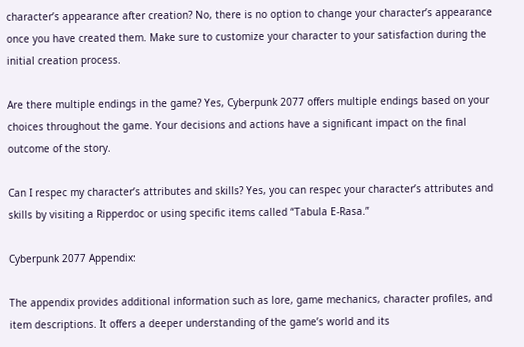character’s appearance after creation? No, there is no option to change your character’s appearance once you have created them. Make sure to customize your character to your satisfaction during the initial creation process.

Are there multiple endings in the game? Yes, Cyberpunk 2077 offers multiple endings based on your choices throughout the game. Your decisions and actions have a significant impact on the final outcome of the story.

Can I respec my character’s attributes and skills? Yes, you can respec your character’s attributes and skills by visiting a Ripperdoc or using specific items called “Tabula E-Rasa.”

Cyberpunk 2077 Appendix:

The appendix provides additional information such as lore, game mechanics, character profiles, and item descriptions. It offers a deeper understanding of the game’s world and its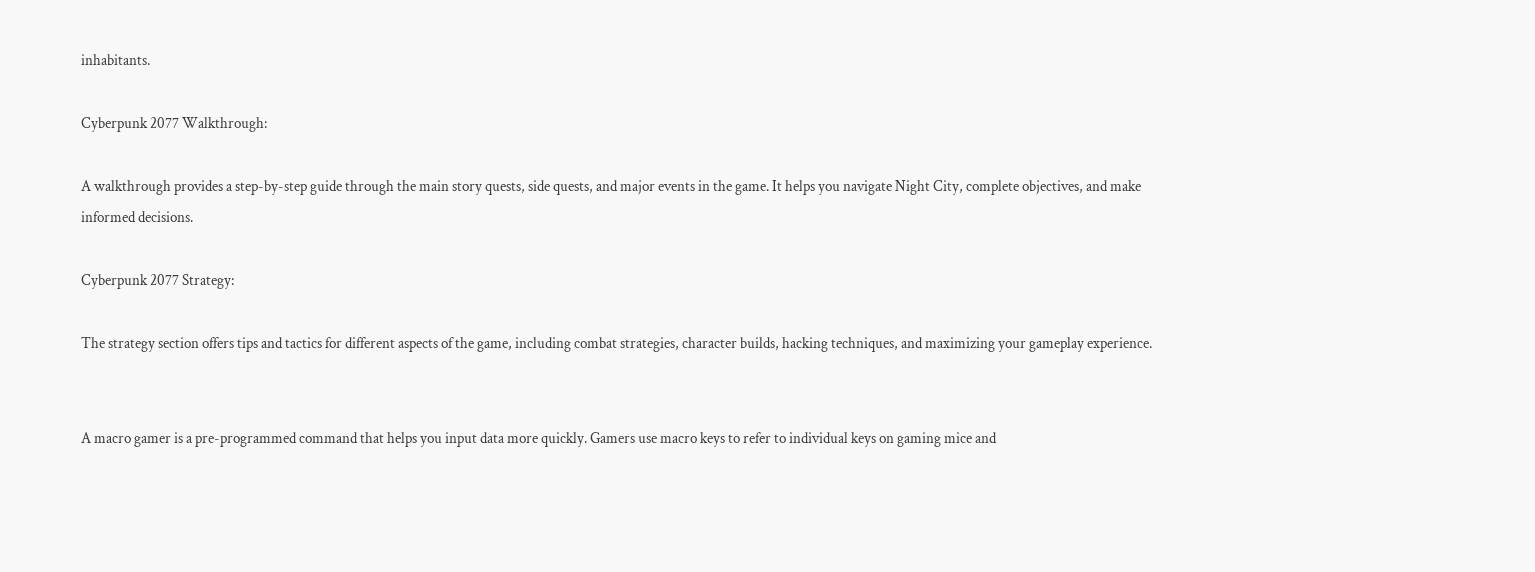inhabitants.

Cyberpunk 2077 Walkthrough:

A walkthrough provides a step-by-step guide through the main story quests, side quests, and major events in the game. It helps you navigate Night City, complete objectives, and make informed decisions.

Cyberpunk 2077 Strategy:

The strategy section offers tips and tactics for different aspects of the game, including combat strategies, character builds, hacking techniques, and maximizing your gameplay experience.


A macro gamer is a pre-programmed command that helps you input data more quickly. Gamers use macro keys to refer to individual keys on gaming mice and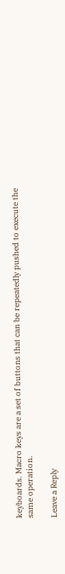keyboards. Macro keys are a set of buttons that can be repeatedly pushed to execute the same operation.

Leave a Reply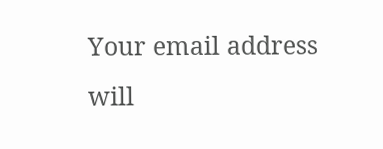Your email address will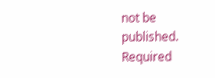not be published. Required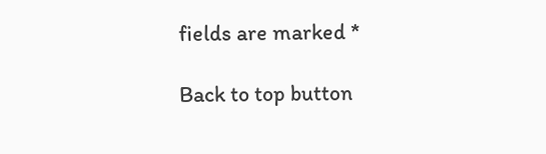fields are marked *

Back to top button